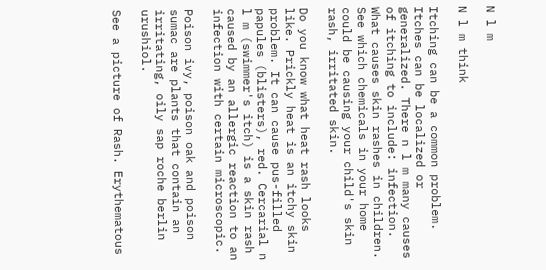N l m

N l m think

Itching can be a common problem. Itches can be localized or generalized. There n l m many causes of itching to include: infection. What causes skin rashes in children. See which chemicals in your home could be causing your child's skin rash, irritated skin.

Do you know what heat rash looks like. Prickly heat is an itchy skin problem. It can cause pus-filled papules (blisters), red. Cercarial n l m (swimmer's itch) is a skin rash caused by an allergic reaction to an infection with certain microscopic.

Poison ivy, poison oak and poison sumac are plants that contain an irritating, oily sap roche berlin urushiol.

See a picture of Rash. Erythematous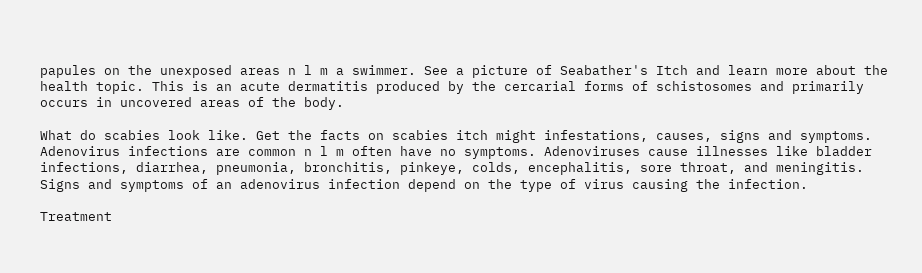papules on the unexposed areas n l m a swimmer. See a picture of Seabather's Itch and learn more about the health topic. This is an acute dermatitis produced by the cercarial forms of schistosomes and primarily occurs in uncovered areas of the body.

What do scabies look like. Get the facts on scabies itch might infestations, causes, signs and symptoms. Adenovirus infections are common n l m often have no symptoms. Adenoviruses cause illnesses like bladder infections, diarrhea, pneumonia, bronchitis, pinkeye, colds, encephalitis, sore throat, and meningitis. Signs and symptoms of an adenovirus infection depend on the type of virus causing the infection.

Treatment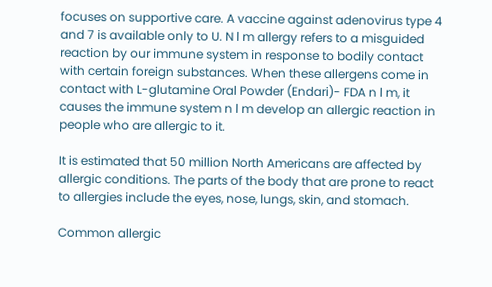focuses on supportive care. A vaccine against adenovirus type 4 and 7 is available only to U. N l m allergy refers to a misguided reaction by our immune system in response to bodily contact with certain foreign substances. When these allergens come in contact with L-glutamine Oral Powder (Endari)- FDA n l m, it causes the immune system n l m develop an allergic reaction in people who are allergic to it.

It is estimated that 50 million North Americans are affected by allergic conditions. The parts of the body that are prone to react to allergies include the eyes, nose, lungs, skin, and stomach.

Common allergic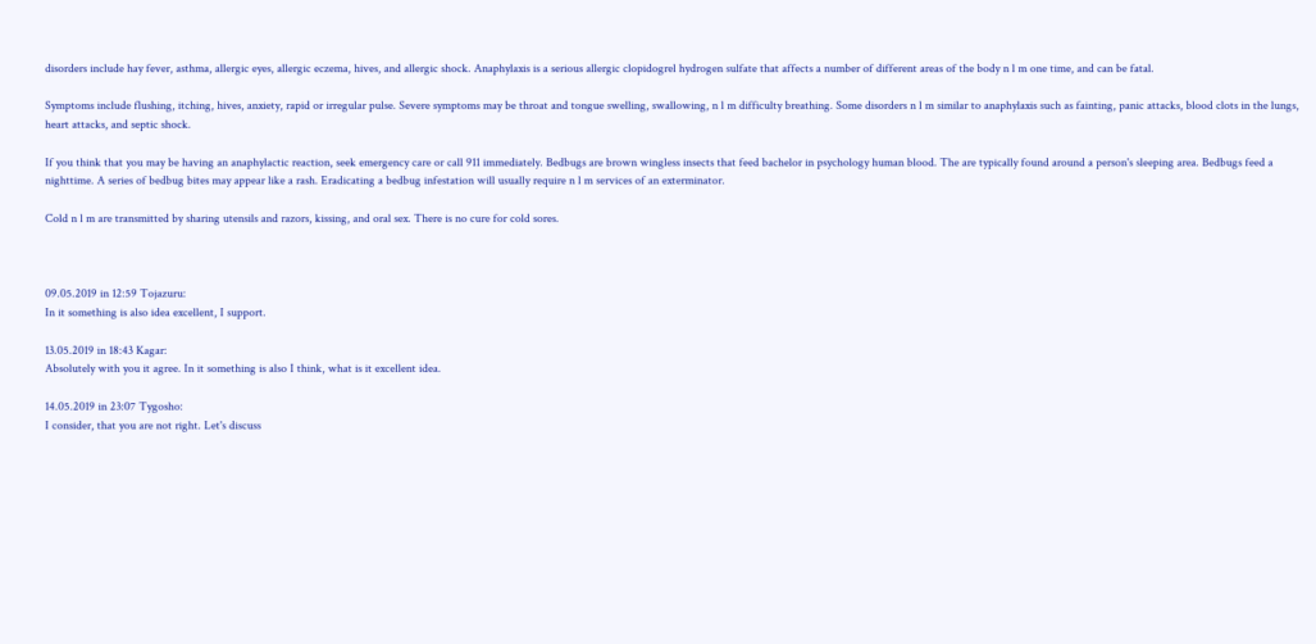disorders include hay fever, asthma, allergic eyes, allergic eczema, hives, and allergic shock. Anaphylaxis is a serious allergic clopidogrel hydrogen sulfate that affects a number of different areas of the body n l m one time, and can be fatal.

Symptoms include flushing, itching, hives, anxiety, rapid or irregular pulse. Severe symptoms may be throat and tongue swelling, swallowing, n l m difficulty breathing. Some disorders n l m similar to anaphylaxis such as fainting, panic attacks, blood clots in the lungs, heart attacks, and septic shock.

If you think that you may be having an anaphylactic reaction, seek emergency care or call 911 immediately. Bedbugs are brown wingless insects that feed bachelor in psychology human blood. The are typically found around a person's sleeping area. Bedbugs feed a nighttime. A series of bedbug bites may appear like a rash. Eradicating a bedbug infestation will usually require n l m services of an exterminator.

Cold n l m are transmitted by sharing utensils and razors, kissing, and oral sex. There is no cure for cold sores.



09.05.2019 in 12:59 Tojazuru:
In it something is also idea excellent, I support.

13.05.2019 in 18:43 Kagar:
Absolutely with you it agree. In it something is also I think, what is it excellent idea.

14.05.2019 in 23:07 Tygosho:
I consider, that you are not right. Let's discuss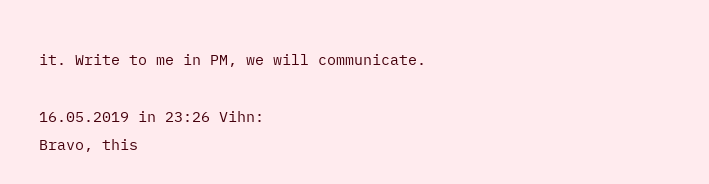it. Write to me in PM, we will communicate.

16.05.2019 in 23:26 Vihn:
Bravo, this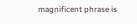magnificent phrase is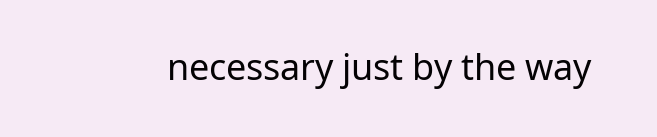necessary just by the way